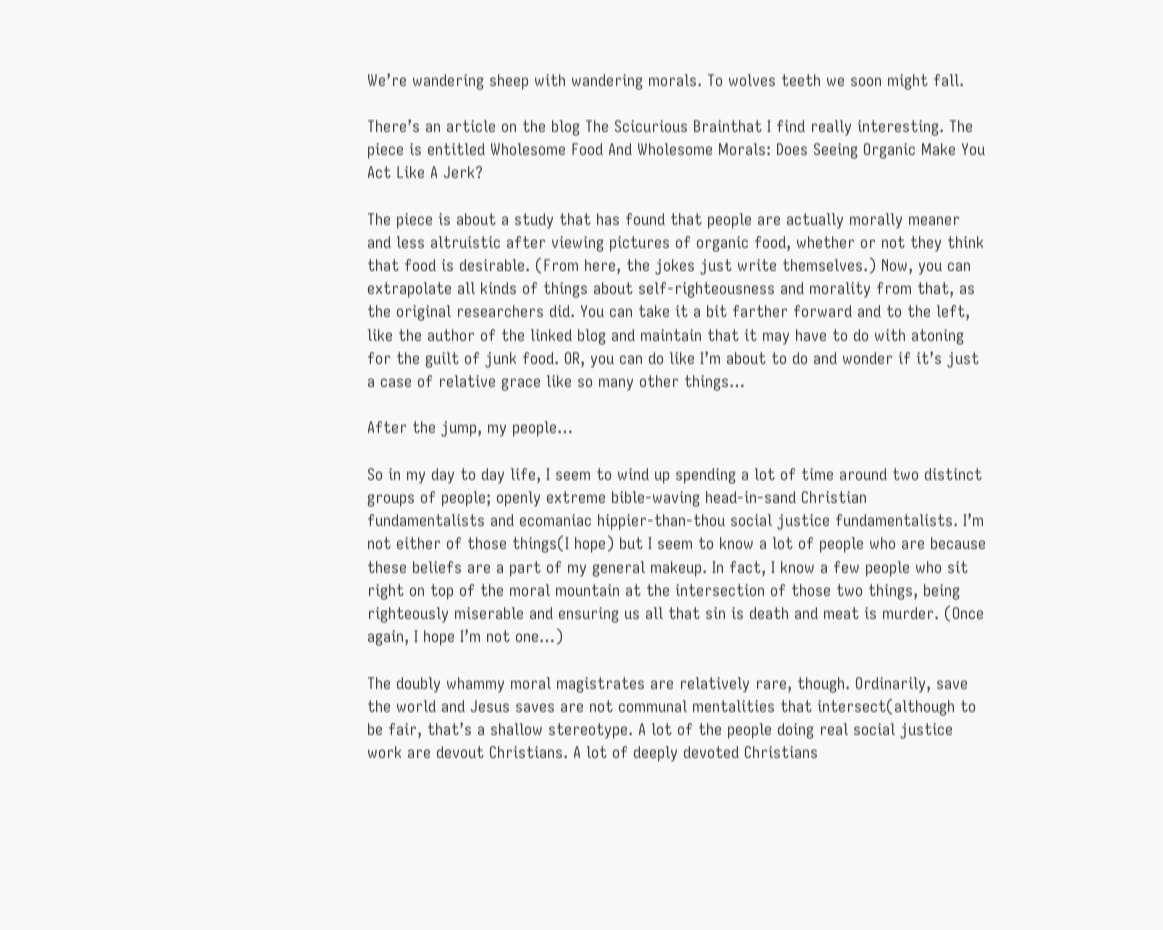We’re wandering sheep with wandering morals. To wolves teeth we soon might fall.

There’s an article on the blog The Scicurious Brainthat I find really interesting. The piece is entitled Wholesome Food And Wholesome Morals: Does Seeing Organic Make You Act Like A Jerk?

The piece is about a study that has found that people are actually morally meaner and less altruistic after viewing pictures of organic food, whether or not they think that food is desirable. (From here, the jokes just write themselves.) Now, you can extrapolate all kinds of things about self-righteousness and morality from that, as the original researchers did. You can take it a bit farther forward and to the left, like the author of the linked blog and maintain that it may have to do with atoning for the guilt of junk food. OR, you can do like I’m about to do and wonder if it’s just a case of relative grace like so many other things…

After the jump, my people…

So in my day to day life, I seem to wind up spending a lot of time around two distinct groups of people; openly extreme bible-waving head-in-sand Christian fundamentalists and ecomaniac hippier-than-thou social justice fundamentalists. I’m not either of those things(I hope) but I seem to know a lot of people who are because these beliefs are a part of my general makeup. In fact, I know a few people who sit right on top of the moral mountain at the intersection of those two things, being righteously miserable and ensuring us all that sin is death and meat is murder. (Once again, I hope I’m not one…)

The doubly whammy moral magistrates are relatively rare, though. Ordinarily, save the world and Jesus saves are not communal mentalities that intersect(although to be fair, that’s a shallow stereotype. A lot of the people doing real social justice work are devout Christians. A lot of deeply devoted Christians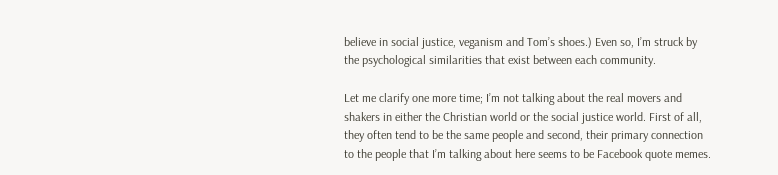believe in social justice, veganism and Tom’s shoes.) Even so, I’m struck by the psychological similarities that exist between each community.

Let me clarify one more time; I’m not talking about the real movers and shakers in either the Christian world or the social justice world. First of all, they often tend to be the same people and second, their primary connection to the people that I’m talking about here seems to be Facebook quote memes.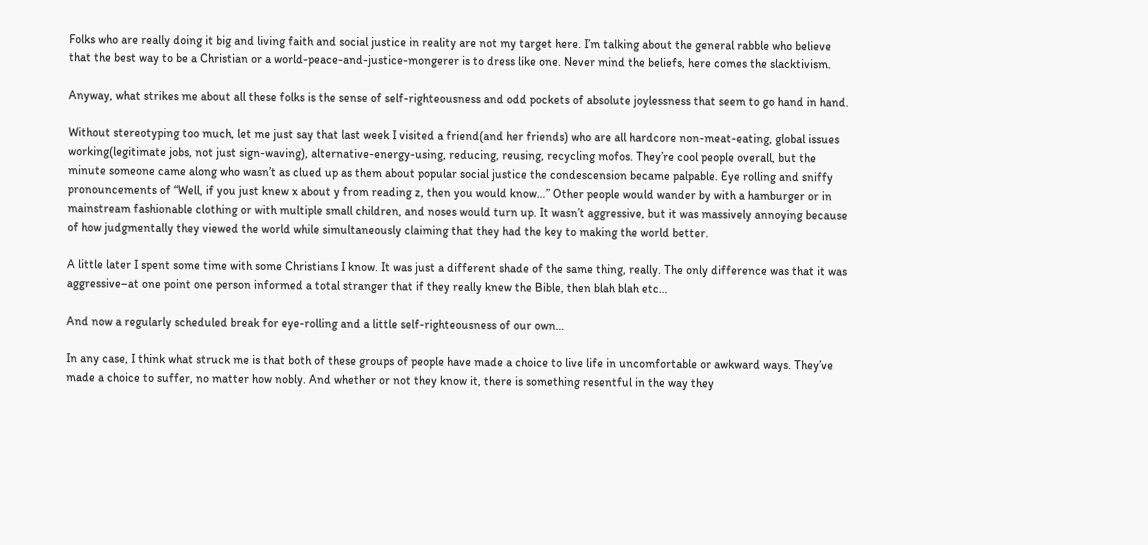Folks who are really doing it big and living faith and social justice in reality are not my target here. I’m talking about the general rabble who believe that the best way to be a Christian or a world-peace-and-justice-mongerer is to dress like one. Never mind the beliefs, here comes the slacktivism.

Anyway, what strikes me about all these folks is the sense of self-righteousness and odd pockets of absolute joylessness that seem to go hand in hand.

Without stereotyping too much, let me just say that last week I visited a friend(and her friends) who are all hardcore non-meat-eating, global issues working(legitimate jobs, not just sign-waving), alternative-energy-using, reducing, reusing, recycling mofos. They’re cool people overall, but the minute someone came along who wasn’t as clued up as them about popular social justice the condescension became palpable. Eye rolling and sniffy pronouncements of “Well, if you just knew x about y from reading z, then you would know…” Other people would wander by with a hamburger or in mainstream fashionable clothing or with multiple small children, and noses would turn up. It wasn’t aggressive, but it was massively annoying because of how judgmentally they viewed the world while simultaneously claiming that they had the key to making the world better.

A little later I spent some time with some Christians I know. It was just a different shade of the same thing, really. The only difference was that it was aggressive–at one point one person informed a total stranger that if they really knew the Bible, then blah blah etc…

And now a regularly scheduled break for eye-rolling and a little self-righteousness of our own…

In any case, I think what struck me is that both of these groups of people have made a choice to live life in uncomfortable or awkward ways. They’ve made a choice to suffer, no matter how nobly. And whether or not they know it, there is something resentful in the way they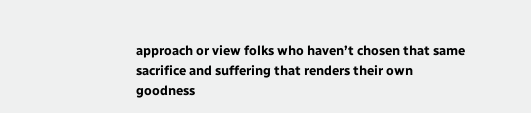approach or view folks who haven’t chosen that same sacrifice and suffering that renders their own goodness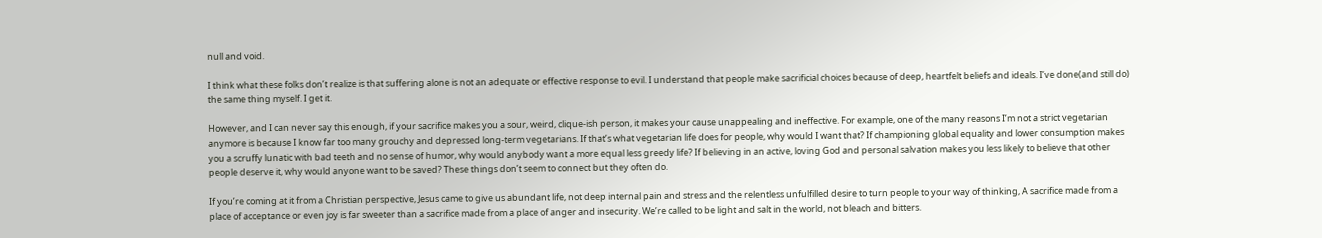null and void.

I think what these folks don’t realize is that suffering alone is not an adequate or effective response to evil. I understand that people make sacrificial choices because of deep, heartfelt beliefs and ideals. I’ve done(and still do) the same thing myself. I get it.

However, and I can never say this enough, if your sacrifice makes you a sour, weird, clique-ish person, it makes your cause unappealing and ineffective. For example, one of the many reasons I’m not a strict vegetarian anymore is because I know far too many grouchy and depressed long-term vegetarians. If that’s what vegetarian life does for people, why would I want that? If championing global equality and lower consumption makes you a scruffy lunatic with bad teeth and no sense of humor, why would anybody want a more equal less greedy life? If believing in an active, loving God and personal salvation makes you less likely to believe that other people deserve it, why would anyone want to be saved? These things don’t seem to connect but they often do.

If you’re coming at it from a Christian perspective, Jesus came to give us abundant life, not deep internal pain and stress and the relentless unfulfilled desire to turn people to your way of thinking, A sacrifice made from a place of acceptance or even joy is far sweeter than a sacrifice made from a place of anger and insecurity. We’re called to be light and salt in the world, not bleach and bitters.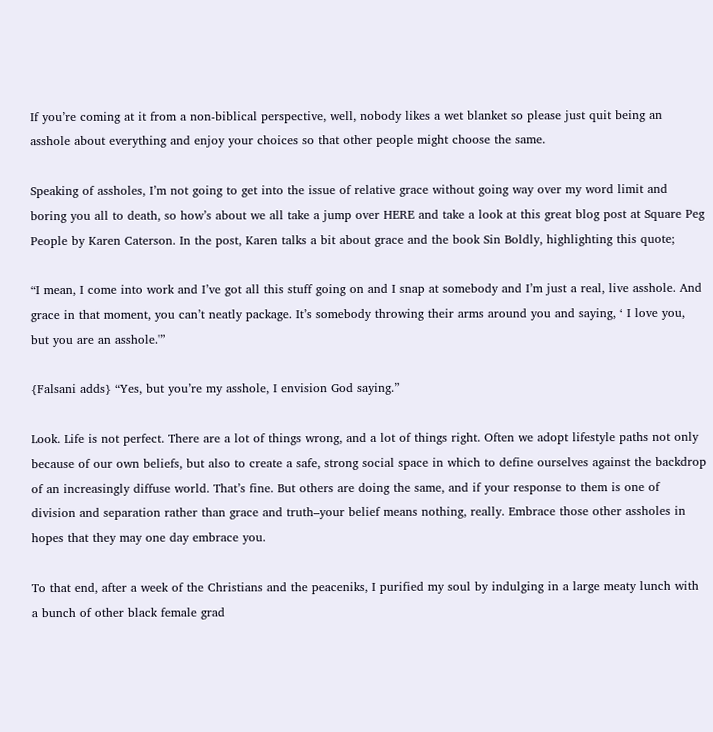If you’re coming at it from a non-biblical perspective, well, nobody likes a wet blanket so please just quit being an asshole about everything and enjoy your choices so that other people might choose the same.

Speaking of assholes, I’m not going to get into the issue of relative grace without going way over my word limit and boring you all to death, so how’s about we all take a jump over HERE and take a look at this great blog post at Square Peg People by Karen Caterson. In the post, Karen talks a bit about grace and the book Sin Boldly, highlighting this quote;

“I mean, I come into work and I’ve got all this stuff going on and I snap at somebody and I’m just a real, live asshole. And grace in that moment, you can’t neatly package. It’s somebody throwing their arms around you and saying, ‘ I love you, but you are an asshole.'”

{Falsani adds} “Yes, but you’re my asshole, I envision God saying.”

Look. Life is not perfect. There are a lot of things wrong, and a lot of things right. Often we adopt lifestyle paths not only because of our own beliefs, but also to create a safe, strong social space in which to define ourselves against the backdrop of an increasingly diffuse world. That’s fine. But others are doing the same, and if your response to them is one of division and separation rather than grace and truth–your belief means nothing, really. Embrace those other assholes in hopes that they may one day embrace you.

To that end, after a week of the Christians and the peaceniks, I purified my soul by indulging in a large meaty lunch with a bunch of other black female grad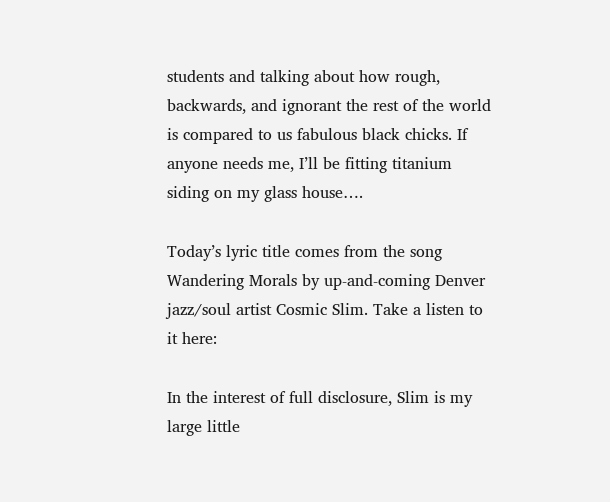students and talking about how rough, backwards, and ignorant the rest of the world is compared to us fabulous black chicks. If anyone needs me, I’ll be fitting titanium siding on my glass house….

Today’s lyric title comes from the song Wandering Morals by up-and-coming Denver jazz/soul artist Cosmic Slim. Take a listen to it here:

In the interest of full disclosure, Slim is my large little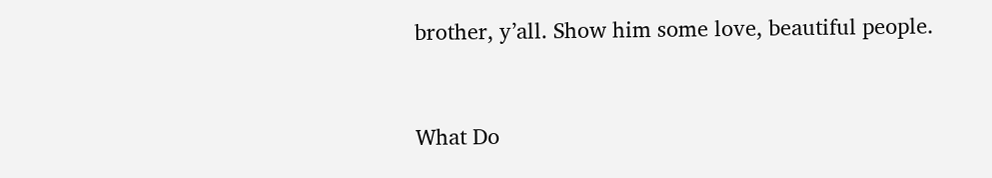brother, y’all. Show him some love, beautiful people.



What Do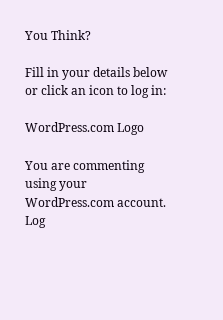You Think?

Fill in your details below or click an icon to log in:

WordPress.com Logo

You are commenting using your WordPress.com account. Log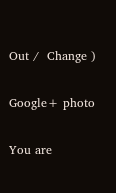Out /  Change )

Google+ photo

You are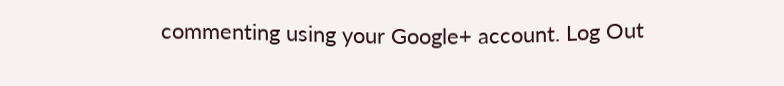commenting using your Google+ account. Log Out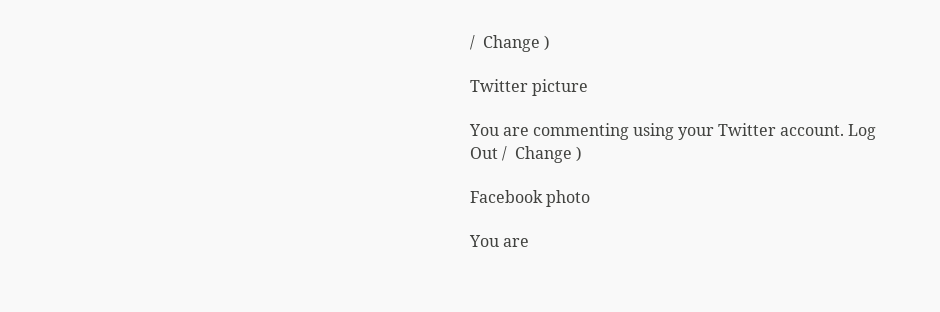/  Change )

Twitter picture

You are commenting using your Twitter account. Log Out /  Change )

Facebook photo

You are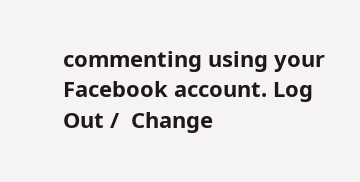commenting using your Facebook account. Log Out /  Change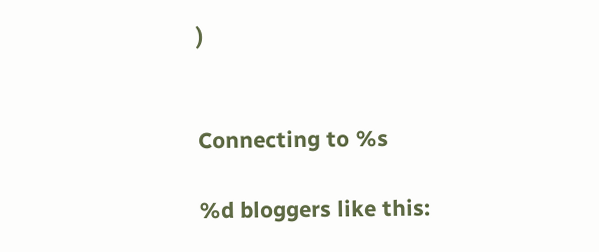)


Connecting to %s

%d bloggers like this: